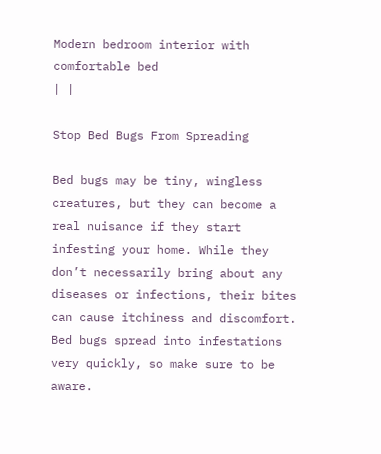Modern bedroom interior with comfortable bed
| |

Stop Bed Bugs From Spreading

Bed bugs may be tiny, wingless creatures, but they can become a real nuisance if they start infesting your home. While they don’t necessarily bring about any diseases or infections, their bites can cause itchiness and discomfort. Bed bugs spread into infestations very quickly, so make sure to be aware.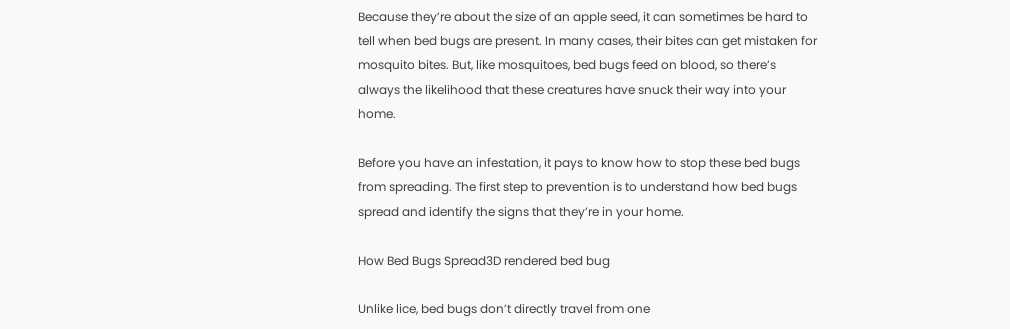Because they’re about the size of an apple seed, it can sometimes be hard to tell when bed bugs are present. In many cases, their bites can get mistaken for mosquito bites. But, like mosquitoes, bed bugs feed on blood, so there’s always the likelihood that these creatures have snuck their way into your home.

Before you have an infestation, it pays to know how to stop these bed bugs from spreading. The first step to prevention is to understand how bed bugs spread and identify the signs that they’re in your home.

How Bed Bugs Spread3D rendered bed bug

Unlike lice, bed bugs don’t directly travel from one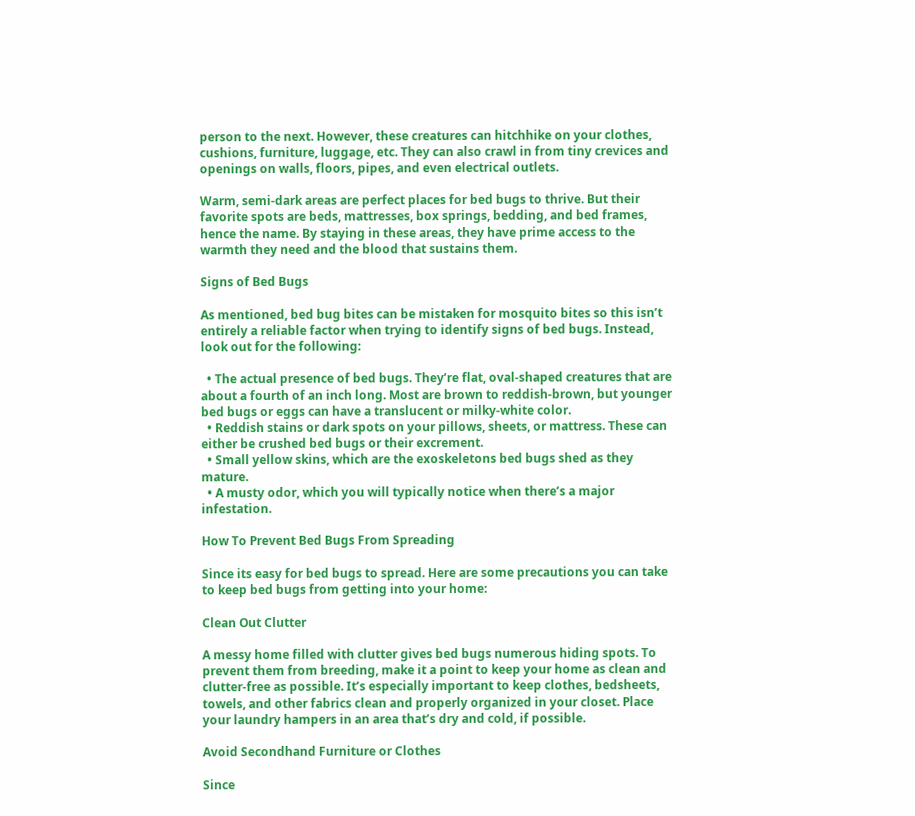person to the next. However, these creatures can hitchhike on your clothes, cushions, furniture, luggage, etc. They can also crawl in from tiny crevices and openings on walls, floors, pipes, and even electrical outlets.

Warm, semi-dark areas are perfect places for bed bugs to thrive. But their favorite spots are beds, mattresses, box springs, bedding, and bed frames, hence the name. By staying in these areas, they have prime access to the warmth they need and the blood that sustains them.

Signs of Bed Bugs

As mentioned, bed bug bites can be mistaken for mosquito bites so this isn’t entirely a reliable factor when trying to identify signs of bed bugs. Instead, look out for the following:

  • The actual presence of bed bugs. They’re flat, oval-shaped creatures that are about a fourth of an inch long. Most are brown to reddish-brown, but younger bed bugs or eggs can have a translucent or milky-white color.
  • Reddish stains or dark spots on your pillows, sheets, or mattress. These can either be crushed bed bugs or their excrement.
  • Small yellow skins, which are the exoskeletons bed bugs shed as they mature.
  • A musty odor, which you will typically notice when there’s a major infestation.

How To Prevent Bed Bugs From Spreading

Since its easy for bed bugs to spread. Here are some precautions you can take to keep bed bugs from getting into your home:

Clean Out Clutter

A messy home filled with clutter gives bed bugs numerous hiding spots. To prevent them from breeding, make it a point to keep your home as clean and clutter-free as possible. It’s especially important to keep clothes, bedsheets, towels, and other fabrics clean and properly organized in your closet. Place your laundry hampers in an area that’s dry and cold, if possible.

Avoid Secondhand Furniture or Clothes

Since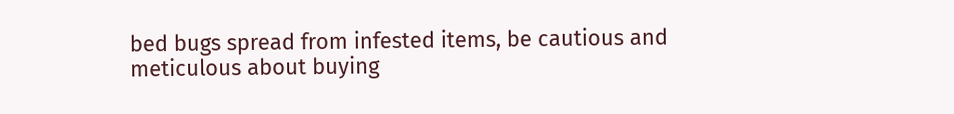bed bugs spread from infested items, be cautious and meticulous about buying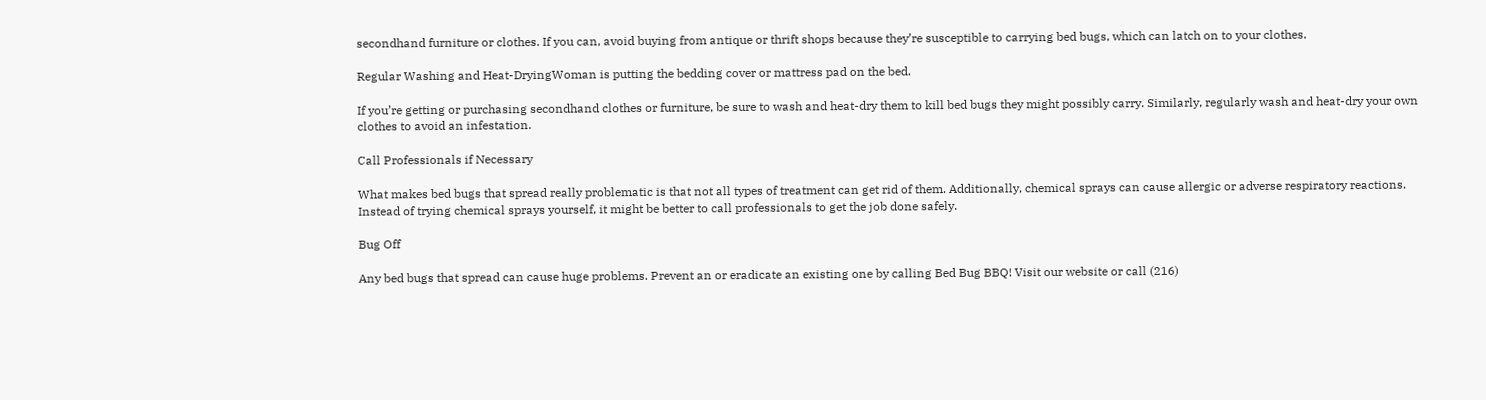secondhand furniture or clothes. If you can, avoid buying from antique or thrift shops because they’re susceptible to carrying bed bugs, which can latch on to your clothes.

Regular Washing and Heat-DryingWoman is putting the bedding cover or mattress pad on the bed.

If you’re getting or purchasing secondhand clothes or furniture, be sure to wash and heat-dry them to kill bed bugs they might possibly carry. Similarly, regularly wash and heat-dry your own clothes to avoid an infestation.

Call Professionals if Necessary

What makes bed bugs that spread really problematic is that not all types of treatment can get rid of them. Additionally, chemical sprays can cause allergic or adverse respiratory reactions. Instead of trying chemical sprays yourself, it might be better to call professionals to get the job done safely.

Bug Off

Any bed bugs that spread can cause huge problems. Prevent an or eradicate an existing one by calling Bed Bug BBQ! Visit our website or call (216)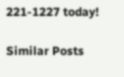221-1227 today!

Similar Posts